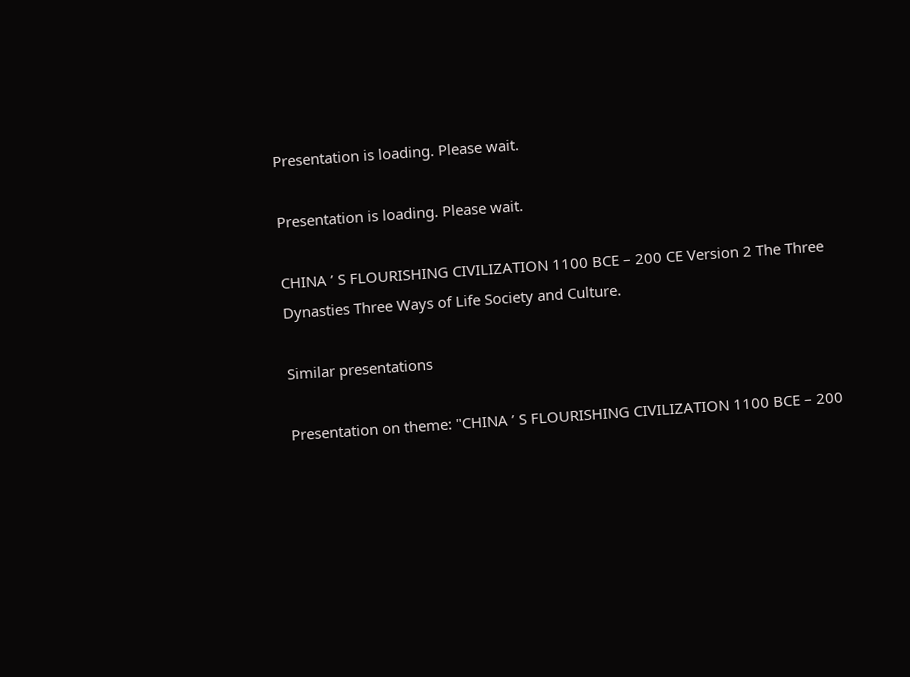Presentation is loading. Please wait.

Presentation is loading. Please wait.

CHINA ’ S FLOURISHING CIVILIZATION 1100 BCE – 200 CE Version 2 The Three Dynasties Three Ways of Life Society and Culture.

Similar presentations

Presentation on theme: "CHINA ’ S FLOURISHING CIVILIZATION 1100 BCE – 200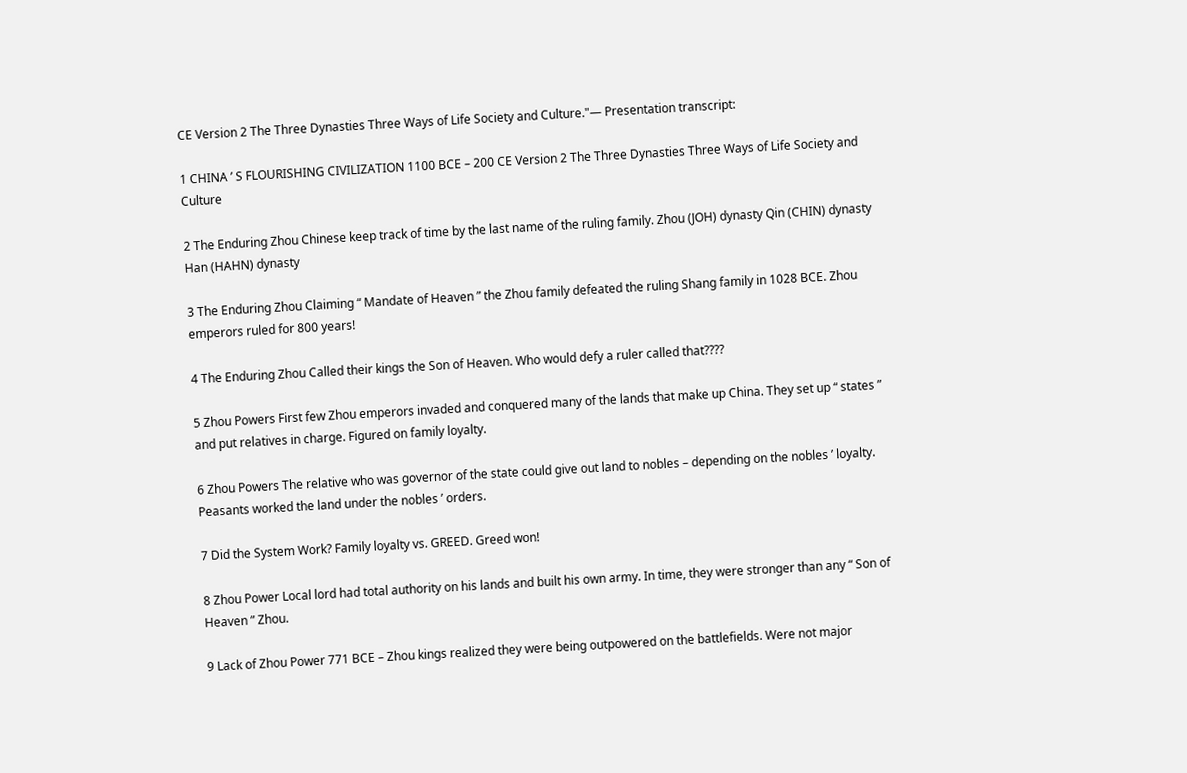CE Version 2 The Three Dynasties Three Ways of Life Society and Culture."— Presentation transcript:

1 CHINA ’ S FLOURISHING CIVILIZATION 1100 BCE – 200 CE Version 2 The Three Dynasties Three Ways of Life Society and Culture

2 The Enduring Zhou Chinese keep track of time by the last name of the ruling family. Zhou (JOH) dynasty Qin (CHIN) dynasty Han (HAHN) dynasty

3 The Enduring Zhou Claiming “ Mandate of Heaven ” the Zhou family defeated the ruling Shang family in 1028 BCE. Zhou emperors ruled for 800 years!

4 The Enduring Zhou Called their kings the Son of Heaven. Who would defy a ruler called that????

5 Zhou Powers First few Zhou emperors invaded and conquered many of the lands that make up China. They set up “ states ” and put relatives in charge. Figured on family loyalty.

6 Zhou Powers The relative who was governor of the state could give out land to nobles – depending on the nobles ’ loyalty. Peasants worked the land under the nobles ’ orders.

7 Did the System Work? Family loyalty vs. GREED. Greed won!

8 Zhou Power Local lord had total authority on his lands and built his own army. In time, they were stronger than any “ Son of Heaven ” Zhou.

9 Lack of Zhou Power 771 BCE – Zhou kings realized they were being outpowered on the battlefields. Were not major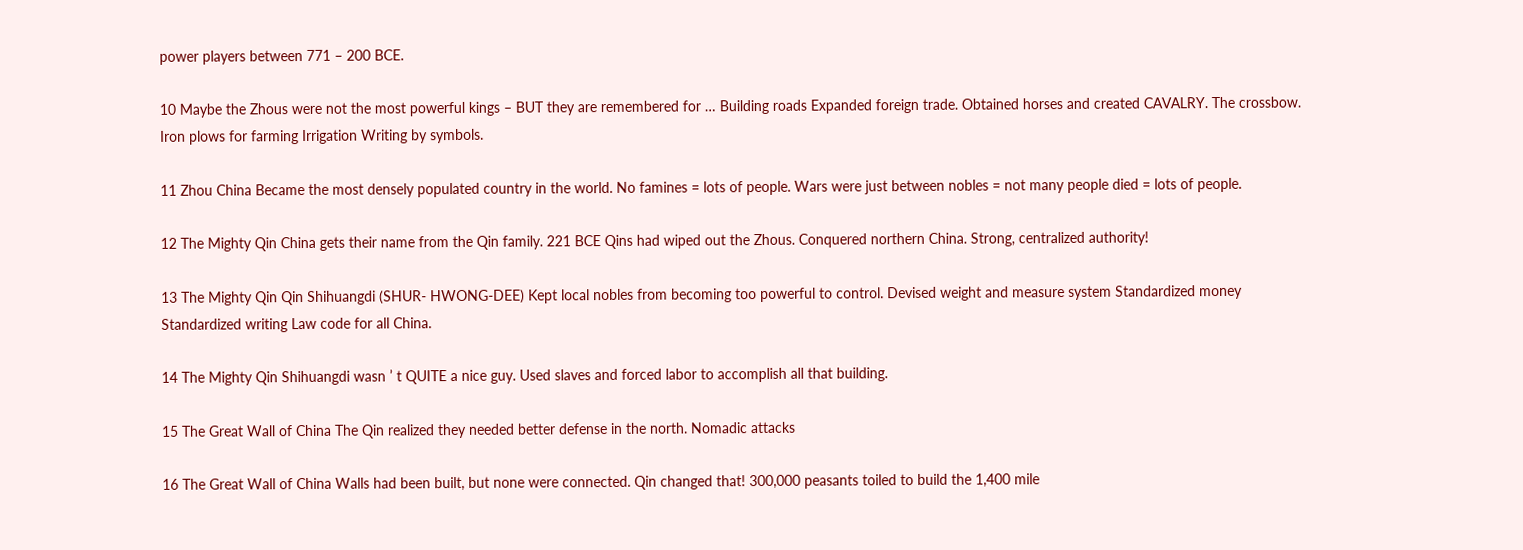power players between 771 – 200 BCE.

10 Maybe the Zhous were not the most powerful kings – BUT they are remembered for … Building roads Expanded foreign trade. Obtained horses and created CAVALRY. The crossbow. Iron plows for farming Irrigation Writing by symbols.

11 Zhou China Became the most densely populated country in the world. No famines = lots of people. Wars were just between nobles = not many people died = lots of people.

12 The Mighty Qin China gets their name from the Qin family. 221 BCE Qins had wiped out the Zhous. Conquered northern China. Strong, centralized authority!

13 The Mighty Qin Qin Shihuangdi (SHUR- HWONG-DEE) Kept local nobles from becoming too powerful to control. Devised weight and measure system Standardized money Standardized writing Law code for all China.

14 The Mighty Qin Shihuangdi wasn ’ t QUITE a nice guy. Used slaves and forced labor to accomplish all that building.

15 The Great Wall of China The Qin realized they needed better defense in the north. Nomadic attacks

16 The Great Wall of China Walls had been built, but none were connected. Qin changed that! 300,000 peasants toiled to build the 1,400 mile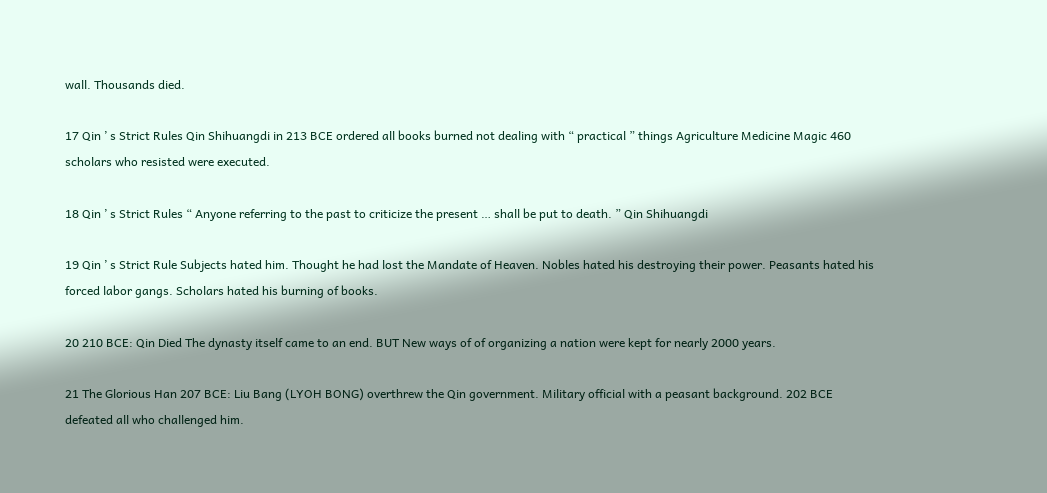wall. Thousands died.

17 Qin ’ s Strict Rules Qin Shihuangdi in 213 BCE ordered all books burned not dealing with “ practical ” things Agriculture Medicine Magic 460 scholars who resisted were executed.

18 Qin ’ s Strict Rules “ Anyone referring to the past to criticize the present … shall be put to death. ” Qin Shihuangdi

19 Qin ’ s Strict Rule Subjects hated him. Thought he had lost the Mandate of Heaven. Nobles hated his destroying their power. Peasants hated his forced labor gangs. Scholars hated his burning of books.

20 210 BCE: Qin Died The dynasty itself came to an end. BUT New ways of of organizing a nation were kept for nearly 2000 years.

21 The Glorious Han 207 BCE: Liu Bang (LYOH BONG) overthrew the Qin government. Military official with a peasant background. 202 BCE defeated all who challenged him.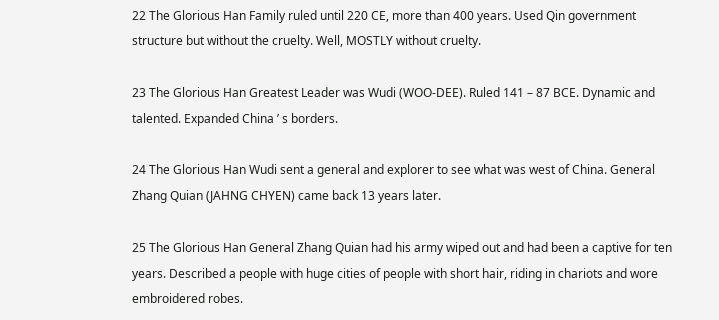22 The Glorious Han Family ruled until 220 CE, more than 400 years. Used Qin government structure but without the cruelty. Well, MOSTLY without cruelty.

23 The Glorious Han Greatest Leader was Wudi (WOO-DEE). Ruled 141 – 87 BCE. Dynamic and talented. Expanded China ’ s borders.

24 The Glorious Han Wudi sent a general and explorer to see what was west of China. General Zhang Quian (JAHNG CHYEN) came back 13 years later.

25 The Glorious Han General Zhang Quian had his army wiped out and had been a captive for ten years. Described a people with huge cities of people with short hair, riding in chariots and wore embroidered robes.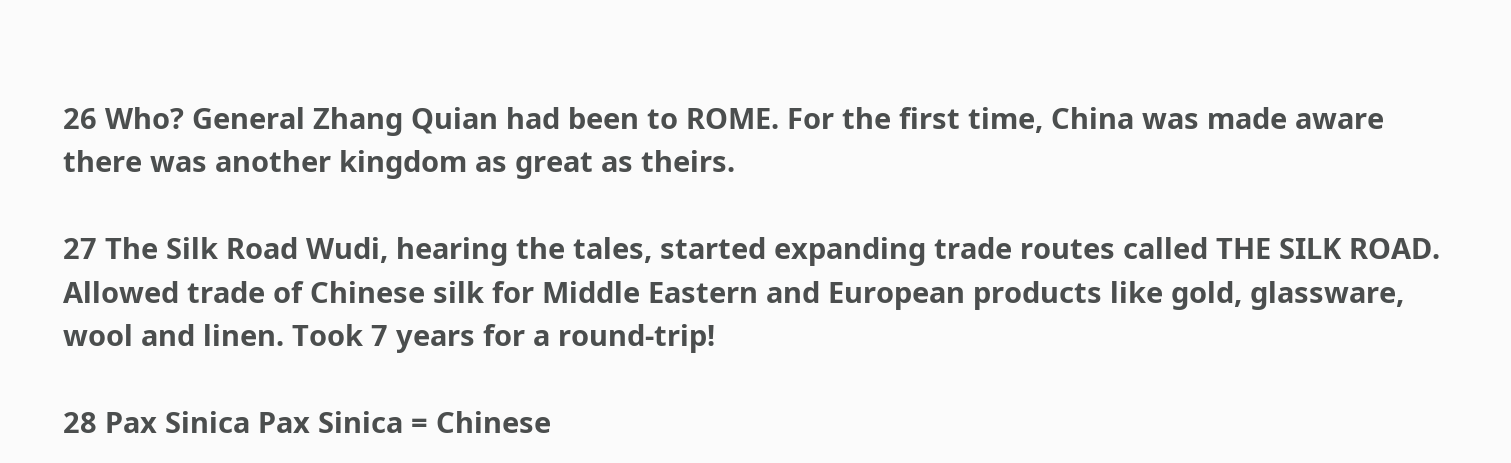26 Who? General Zhang Quian had been to ROME. For the first time, China was made aware there was another kingdom as great as theirs.

27 The Silk Road Wudi, hearing the tales, started expanding trade routes called THE SILK ROAD. Allowed trade of Chinese silk for Middle Eastern and European products like gold, glassware, wool and linen. Took 7 years for a round-trip!

28 Pax Sinica Pax Sinica = Chinese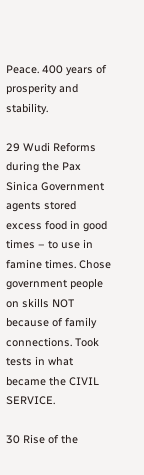Peace. 400 years of prosperity and stability.

29 Wudi Reforms during the Pax Sinica Government agents stored excess food in good times – to use in famine times. Chose government people on skills NOT because of family connections. Took tests in what became the CIVIL SERVICE.

30 Rise of the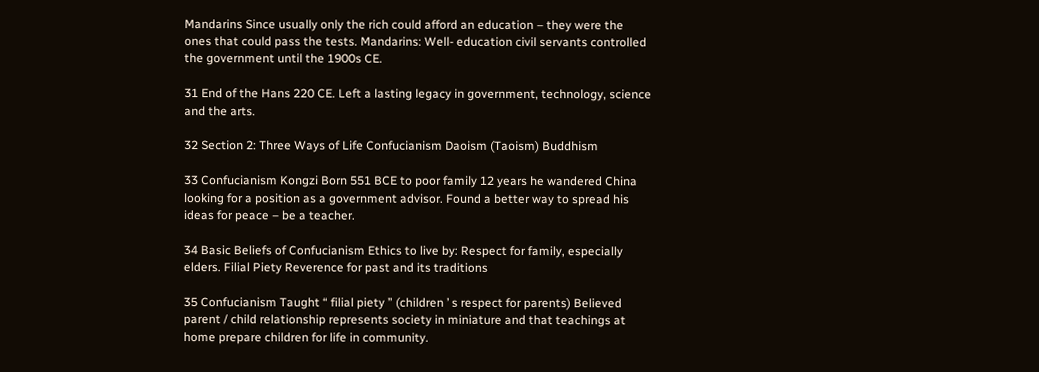Mandarins Since usually only the rich could afford an education – they were the ones that could pass the tests. Mandarins: Well- education civil servants controlled the government until the 1900s CE.

31 End of the Hans 220 CE. Left a lasting legacy in government, technology, science and the arts.

32 Section 2: Three Ways of Life Confucianism Daoism (Taoism) Buddhism

33 Confucianism Kongzi Born 551 BCE to poor family 12 years he wandered China looking for a position as a government advisor. Found a better way to spread his ideas for peace – be a teacher.

34 Basic Beliefs of Confucianism Ethics to live by: Respect for family, especially elders. Filial Piety Reverence for past and its traditions

35 Confucianism Taught “ filial piety ” (children ’ s respect for parents) Believed parent / child relationship represents society in miniature and that teachings at home prepare children for life in community.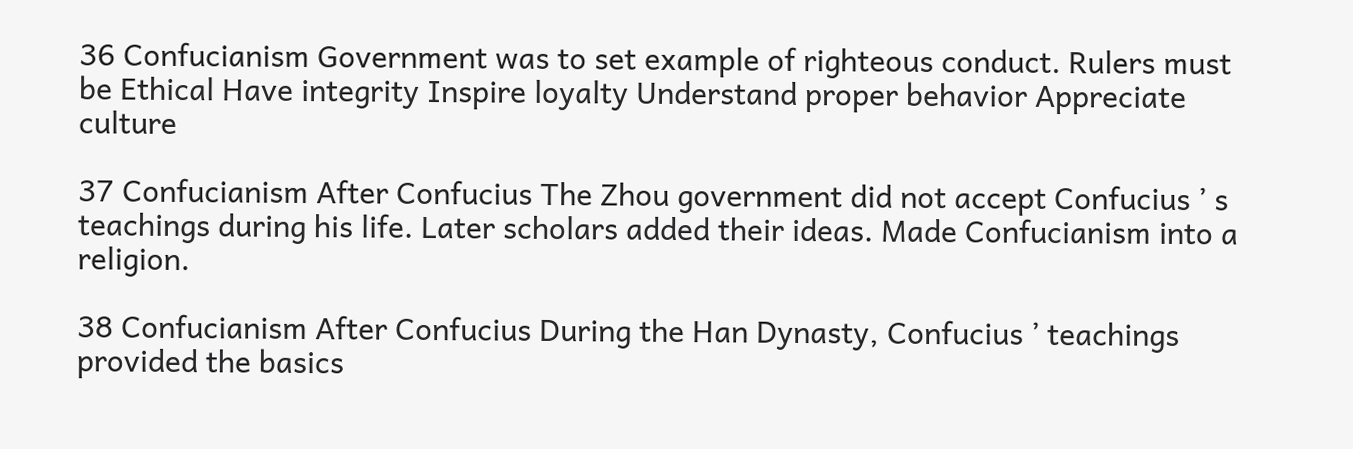36 Confucianism Government was to set example of righteous conduct. Rulers must be Ethical Have integrity Inspire loyalty Understand proper behavior Appreciate culture

37 Confucianism After Confucius The Zhou government did not accept Confucius ’ s teachings during his life. Later scholars added their ideas. Made Confucianism into a religion.

38 Confucianism After Confucius During the Han Dynasty, Confucius ’ teachings provided the basics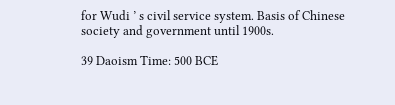for Wudi ’ s civil service system. Basis of Chinese society and government until 1900s.

39 Daoism Time: 500 BCE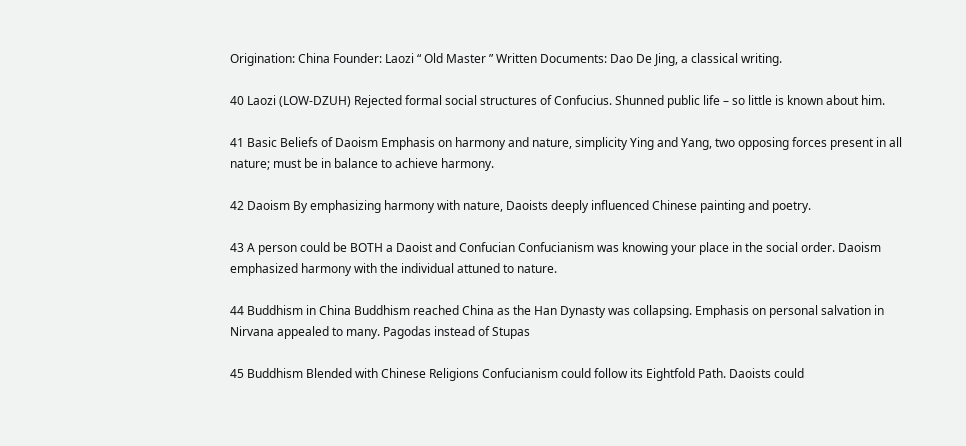Origination: China Founder: Laozi “ Old Master ” Written Documents: Dao De Jing, a classical writing.

40 Laozi (LOW-DZUH) Rejected formal social structures of Confucius. Shunned public life – so little is known about him.

41 Basic Beliefs of Daoism Emphasis on harmony and nature, simplicity Ying and Yang, two opposing forces present in all nature; must be in balance to achieve harmony.

42 Daoism By emphasizing harmony with nature, Daoists deeply influenced Chinese painting and poetry.

43 A person could be BOTH a Daoist and Confucian Confucianism was knowing your place in the social order. Daoism emphasized harmony with the individual attuned to nature.

44 Buddhism in China Buddhism reached China as the Han Dynasty was collapsing. Emphasis on personal salvation in Nirvana appealed to many. Pagodas instead of Stupas

45 Buddhism Blended with Chinese Religions Confucianism could follow its Eightfold Path. Daoists could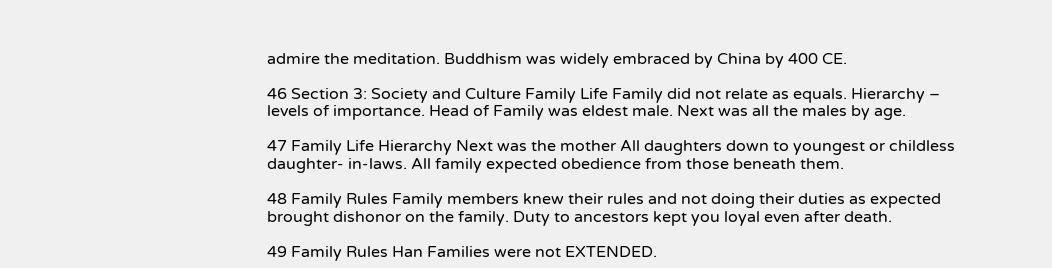admire the meditation. Buddhism was widely embraced by China by 400 CE.

46 Section 3: Society and Culture Family Life Family did not relate as equals. Hierarchy – levels of importance. Head of Family was eldest male. Next was all the males by age.

47 Family Life Hierarchy Next was the mother All daughters down to youngest or childless daughter- in-laws. All family expected obedience from those beneath them.

48 Family Rules Family members knew their rules and not doing their duties as expected brought dishonor on the family. Duty to ancestors kept you loyal even after death.

49 Family Rules Han Families were not EXTENDED.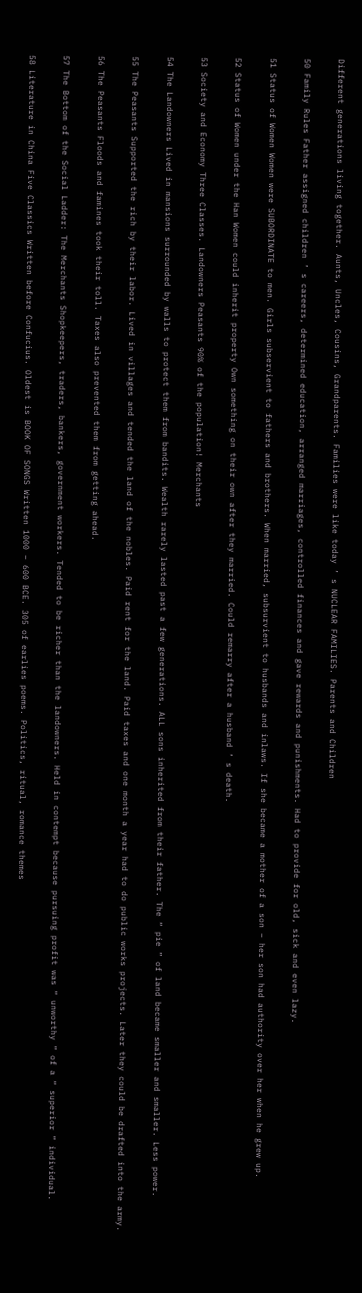Different generations living together. Aunts, Uncles, Cousins, Grandparents. Families were like today ’ s NUCLEAR FAMILIES. Parents and Children

50 Family Rules Father assigned children ’ s careers, determined education, arranged marriages, controlled finances and gave rewards and punishments. Had to provide for old, sick and even lazy.

51 Status of Women Women were SUBORDINATE to men. Girls subservient to fathers and brothers. When married, subsurvient to husbands and inlaws. If she became a mother of a son – her son had authority over her when he grew up.

52 Status of Women under the Han Women could inherit property Own something on their own after they married. Could remarry after a husband ’ s death.

53 Society and Economy Three Classes. Landowners Peasants 90% of the population! Merchants

54 The Landowners Lived in mansions surrounded by walls to protect them from bandits. Wealth rarely lasted past a few generations. ALL sons inherited from their father. The “ pie ” of land became smaller and smaller. Less power.

55 The Peasants Supported the rich by their labor. Lived in villages and tended the land of the nobles. Paid rent for the land. Paid taxes and one month a year had to do public works projects. Later they could be drafted into the army.

56 The Peasants Floods and famines took their toll. Taxes also prevented them from getting ahead.

57 The Bottom of the Social Ladder: The Merchants Shopkeepers, traders, bankers, government workers. Tended to be richer than the landowners. Held in contempt because pursuing profit was “ unworthy ” of a “ superior ” individual.

58 Literature in China Five Classics Written before Confucius. Oldest is BOOK OF SONGS Written 1000 – 600 BCE. 305 of earlies poems. Politics, ritual, romance themes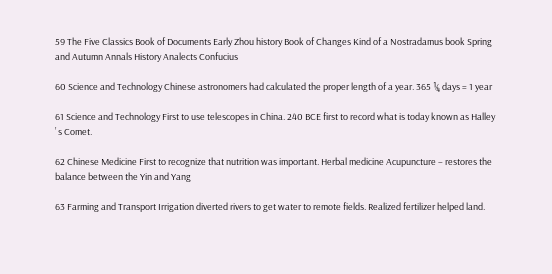59 The Five Classics Book of Documents Early Zhou history Book of Changes Kind of a Nostradamus book Spring and Autumn Annals History Analects Confucius

60 Science and Technology Chinese astronomers had calculated the proper length of a year. 365 ¼ days = 1 year

61 Science and Technology First to use telescopes in China. 240 BCE first to record what is today known as Halley ’ s Comet.

62 Chinese Medicine First to recognize that nutrition was important. Herbal medicine Acupuncture – restores the balance between the Yin and Yang

63 Farming and Transport Irrigation diverted rivers to get water to remote fields. Realized fertilizer helped land.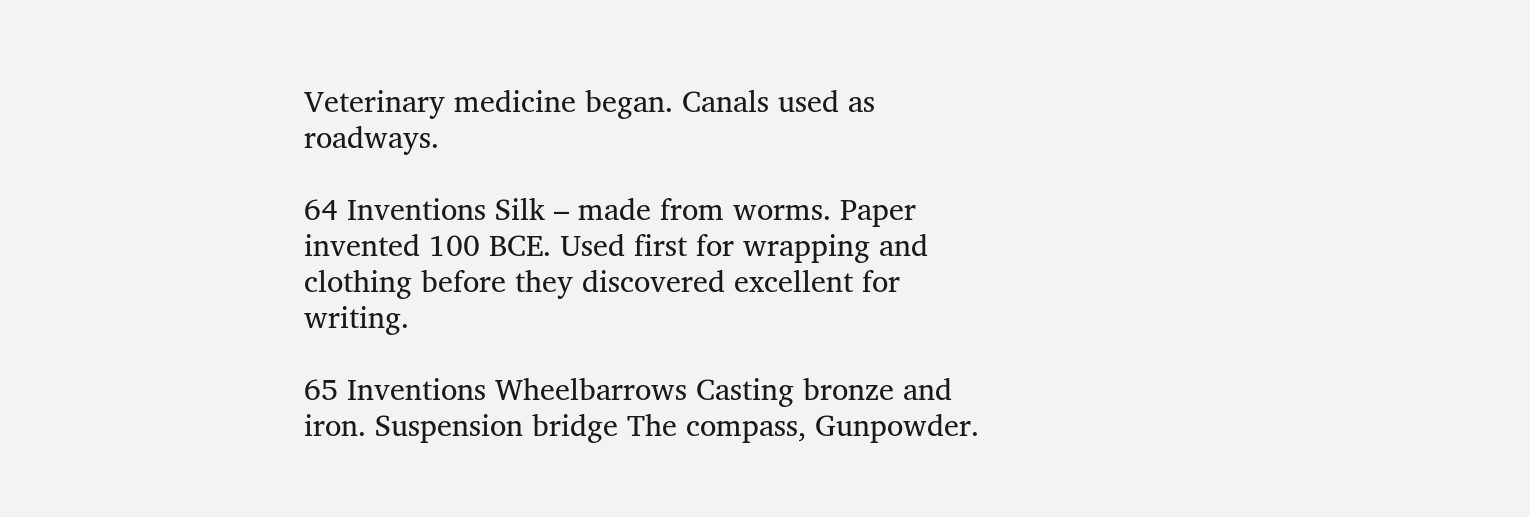Veterinary medicine began. Canals used as roadways.

64 Inventions Silk – made from worms. Paper invented 100 BCE. Used first for wrapping and clothing before they discovered excellent for writing.

65 Inventions Wheelbarrows Casting bronze and iron. Suspension bridge The compass, Gunpowder.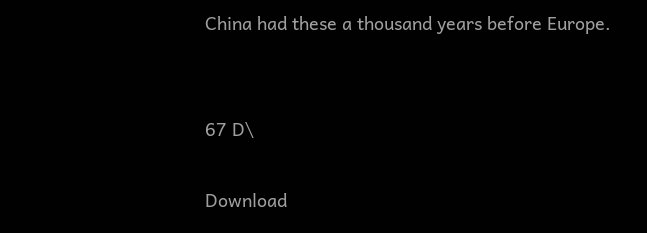China had these a thousand years before Europe.


67 D\

Download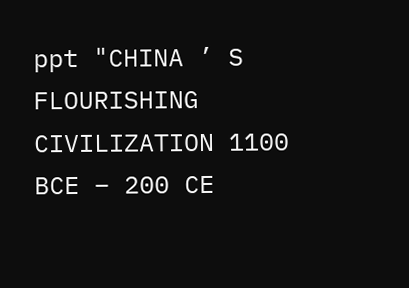ppt "CHINA ’ S FLOURISHING CIVILIZATION 1100 BCE – 200 CE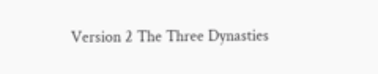Version 2 The Three Dynasties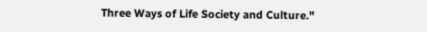Three Ways of Life Society and Culture."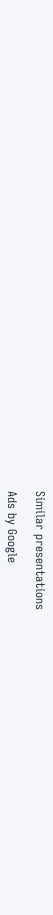Similar presentations

Ads by Google